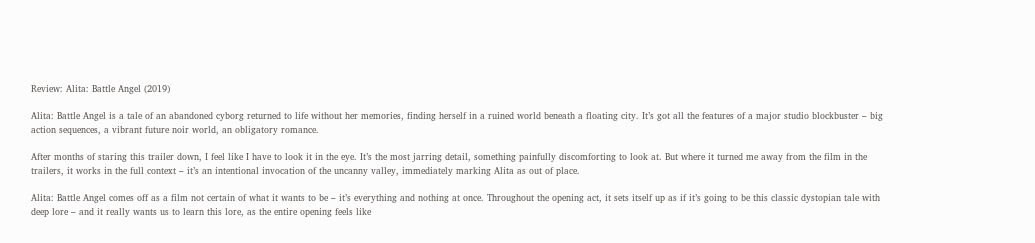Review: Alita: Battle Angel (2019)

Alita: Battle Angel is a tale of an abandoned cyborg returned to life without her memories, finding herself in a ruined world beneath a floating city. It’s got all the features of a major studio blockbuster – big action sequences, a vibrant future noir world, an obligatory romance.

After months of staring this trailer down, I feel like I have to look it in the eye. It’s the most jarring detail, something painfully discomforting to look at. But where it turned me away from the film in the trailers, it works in the full context – it’s an intentional invocation of the uncanny valley, immediately marking Alita as out of place.

Alita: Battle Angel comes off as a film not certain of what it wants to be – it’s everything and nothing at once. Throughout the opening act, it sets itself up as if it’s going to be this classic dystopian tale with deep lore – and it really wants us to learn this lore, as the entire opening feels like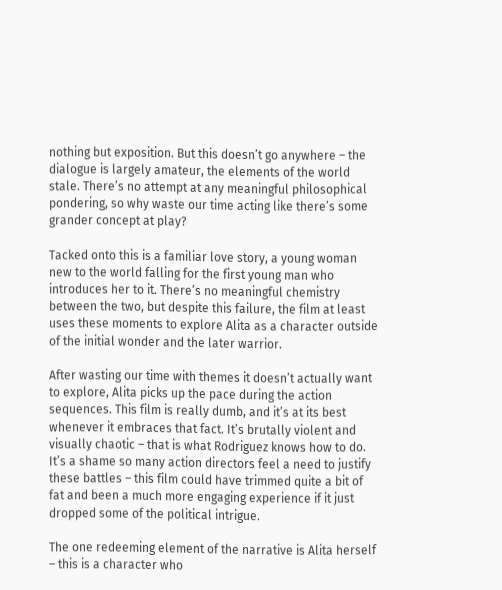nothing but exposition. But this doesn’t go anywhere – the dialogue is largely amateur, the elements of the world stale. There’s no attempt at any meaningful philosophical pondering, so why waste our time acting like there’s some grander concept at play?

Tacked onto this is a familiar love story, a young woman new to the world falling for the first young man who introduces her to it. There’s no meaningful chemistry between the two, but despite this failure, the film at least uses these moments to explore Alita as a character outside of the initial wonder and the later warrior.

After wasting our time with themes it doesn’t actually want to explore, Alita picks up the pace during the action sequences. This film is really dumb, and it’s at its best whenever it embraces that fact. It’s brutally violent and visually chaotic – that is what Rodriguez knows how to do. It’s a shame so many action directors feel a need to justify these battles – this film could have trimmed quite a bit of fat and been a much more engaging experience if it just dropped some of the political intrigue.

The one redeeming element of the narrative is Alita herself – this is a character who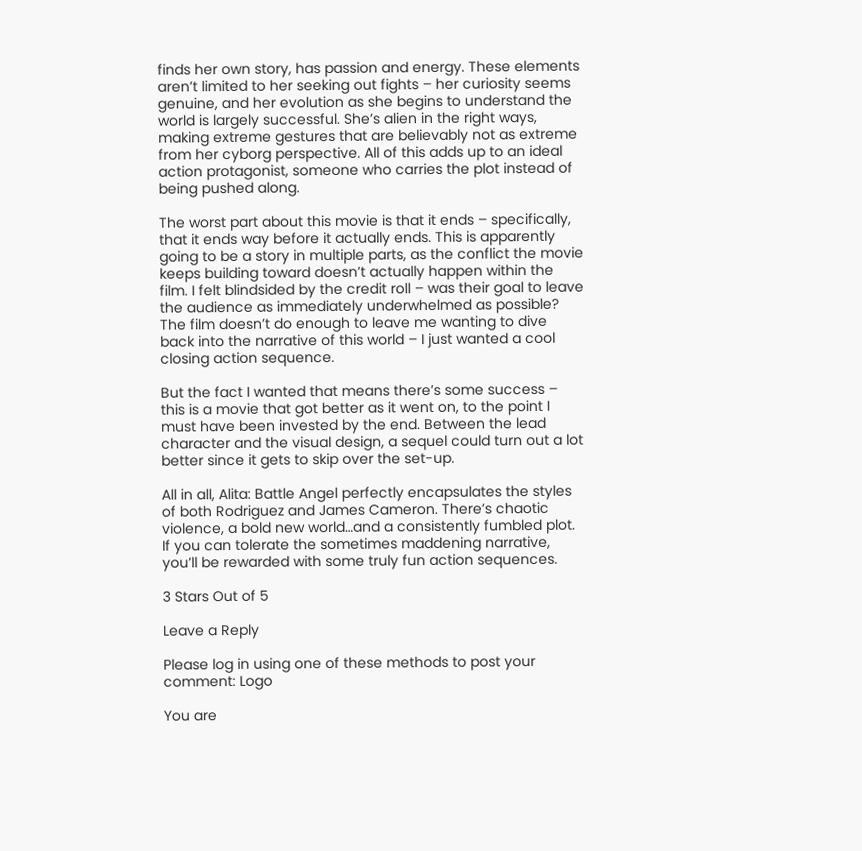finds her own story, has passion and energy. These elements aren’t limited to her seeking out fights – her curiosity seems genuine, and her evolution as she begins to understand the world is largely successful. She’s alien in the right ways, making extreme gestures that are believably not as extreme from her cyborg perspective. All of this adds up to an ideal action protagonist, someone who carries the plot instead of being pushed along.

The worst part about this movie is that it ends – specifically, that it ends way before it actually ends. This is apparently going to be a story in multiple parts, as the conflict the movie keeps building toward doesn’t actually happen within the film. I felt blindsided by the credit roll – was their goal to leave the audience as immediately underwhelmed as possible? The film doesn’t do enough to leave me wanting to dive back into the narrative of this world – I just wanted a cool closing action sequence.

But the fact I wanted that means there’s some success – this is a movie that got better as it went on, to the point I must have been invested by the end. Between the lead character and the visual design, a sequel could turn out a lot better since it gets to skip over the set-up.

All in all, Alita: Battle Angel perfectly encapsulates the styles of both Rodriguez and James Cameron. There’s chaotic violence, a bold new world…and a consistently fumbled plot. If you can tolerate the sometimes maddening narrative, you’ll be rewarded with some truly fun action sequences.

3 Stars Out of 5

Leave a Reply

Please log in using one of these methods to post your comment: Logo

You are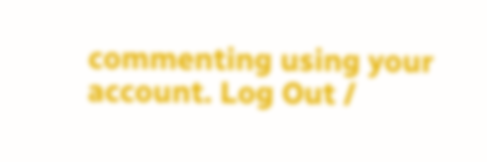commenting using your account. Log Out /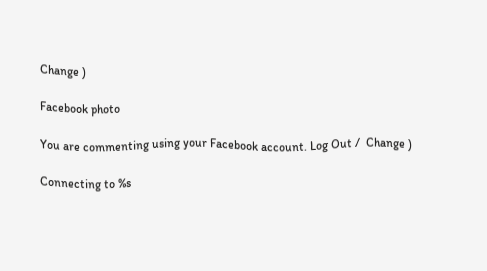Change )

Facebook photo

You are commenting using your Facebook account. Log Out /  Change )

Connecting to %s